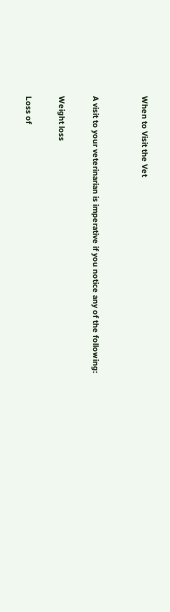When to Visit the Vet


A visit to your veterinarian is imperative if you notice any of the following:

Weight loss

Loss of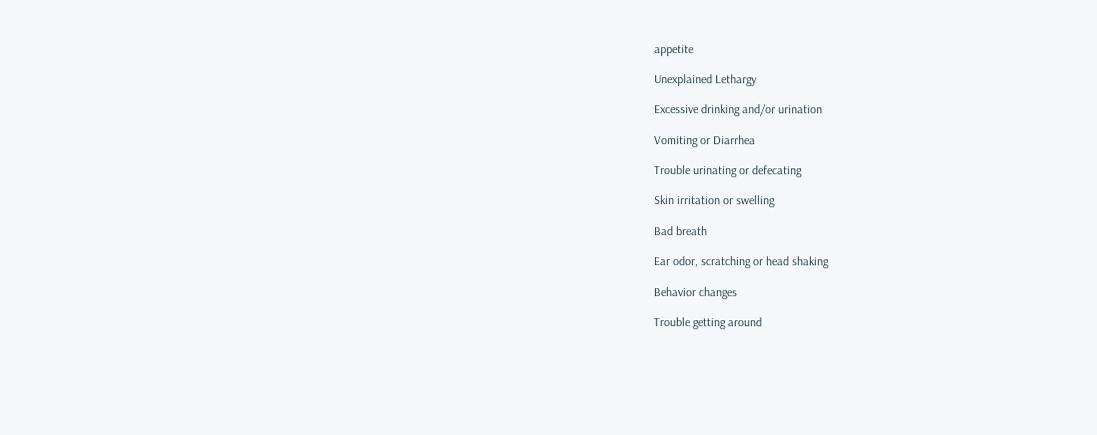appetite

Unexplained Lethargy

Excessive drinking and/or urination

Vomiting or Diarrhea

Trouble urinating or defecating

Skin irritation or swelling

Bad breath

Ear odor, scratching or head shaking

Behavior changes

Trouble getting around